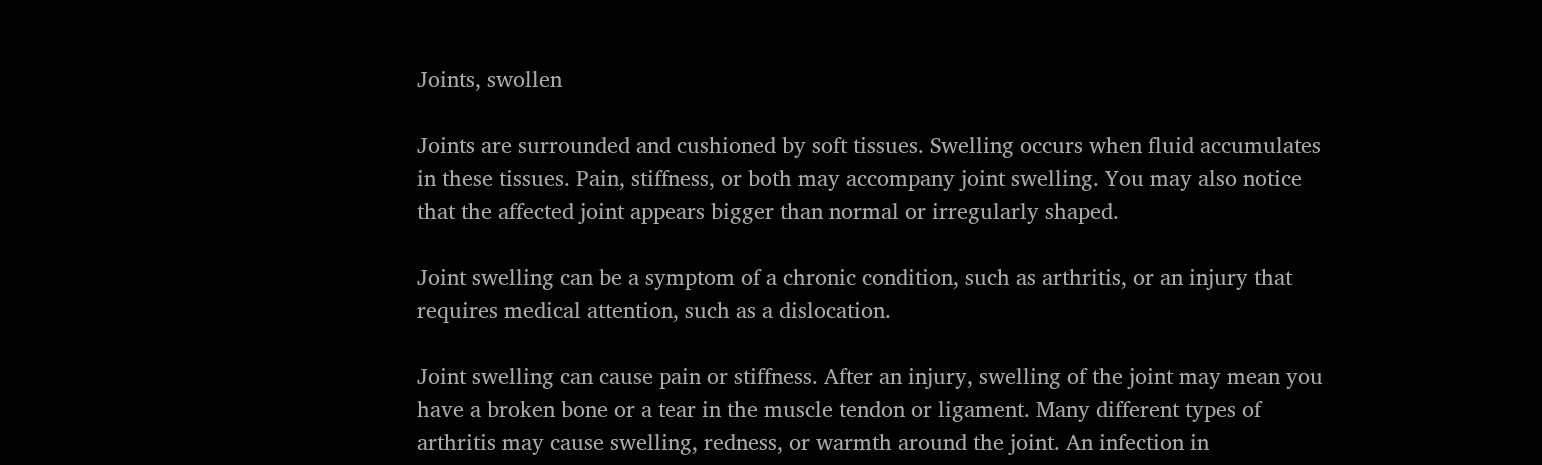Joints, swollen

Joints are surrounded and cushioned by soft tissues. Swelling occurs when fluid accumulates in these tissues. Pain, stiffness, or both may accompany joint swelling. You may also notice that the affected joint appears bigger than normal or irregularly shaped.

Joint swelling can be a symptom of a chronic condition, such as arthritis, or an injury that requires medical attention, such as a dislocation.

Joint swelling can cause pain or stiffness. After an injury, swelling of the joint may mean you have a broken bone or a tear in the muscle tendon or ligament. Many different types of arthritis may cause swelling, redness, or warmth around the joint. An infection in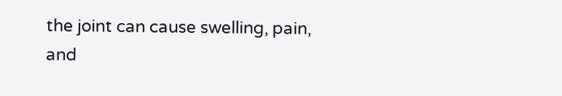the joint can cause swelling, pain, and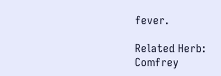fever.

Related Herb: Comfrey